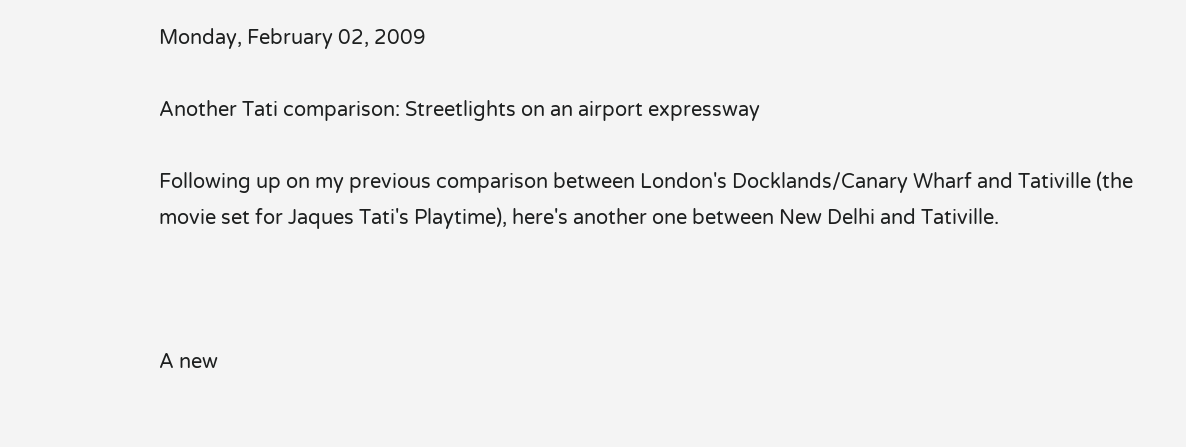Monday, February 02, 2009

Another Tati comparison: Streetlights on an airport expressway

Following up on my previous comparison between London's Docklands/Canary Wharf and Tativille (the movie set for Jaques Tati's Playtime), here's another one between New Delhi and Tativille.



A new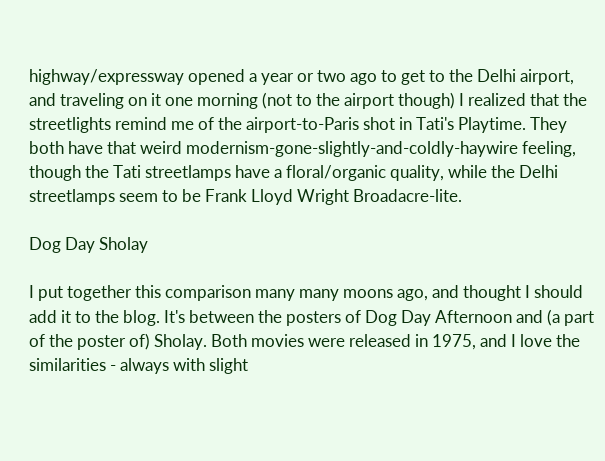highway/expressway opened a year or two ago to get to the Delhi airport, and traveling on it one morning (not to the airport though) I realized that the streetlights remind me of the airport-to-Paris shot in Tati's Playtime. They both have that weird modernism-gone-slightly-and-coldly-haywire feeling, though the Tati streetlamps have a floral/organic quality, while the Delhi streetlamps seem to be Frank Lloyd Wright Broadacre-lite.

Dog Day Sholay

I put together this comparison many many moons ago, and thought I should add it to the blog. It's between the posters of Dog Day Afternoon and (a part of the poster of) Sholay. Both movies were released in 1975, and I love the similarities - always with slight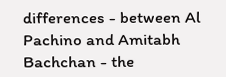differences - between Al Pachino and Amitabh Bachchan - the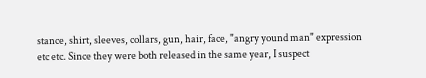stance, shirt, sleeves, collars, gun, hair, face, "angry yound man" expression etc etc. Since they were both released in the same year, I suspect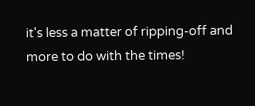it's less a matter of ripping-off and more to do with the times!